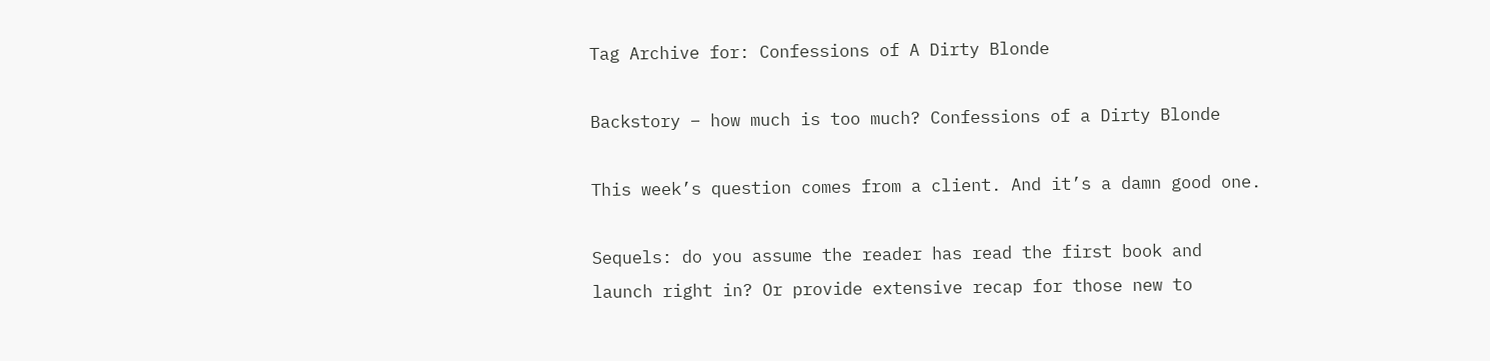Tag Archive for: Confessions of A Dirty Blonde

Backstory – how much is too much? Confessions of a Dirty Blonde

This week’s question comes from a client. And it’s a damn good one.

Sequels: do you assume the reader has read the first book and launch right in? Or provide extensive recap for those new to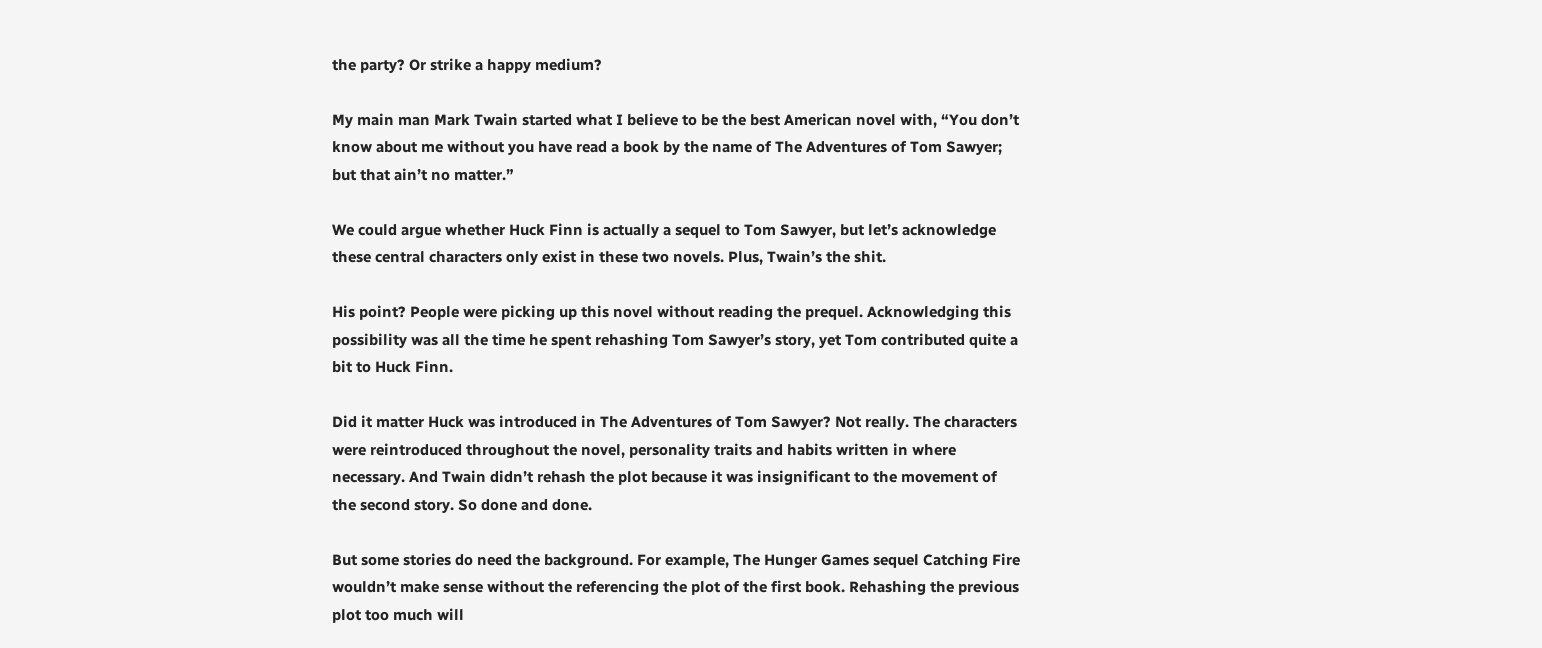the party? Or strike a happy medium?

My main man Mark Twain started what I believe to be the best American novel with, “You don’t know about me without you have read a book by the name of The Adventures of Tom Sawyer; but that ain’t no matter.”

We could argue whether Huck Finn is actually a sequel to Tom Sawyer, but let’s acknowledge these central characters only exist in these two novels. Plus, Twain’s the shit.

His point? People were picking up this novel without reading the prequel. Acknowledging this possibility was all the time he spent rehashing Tom Sawyer’s story, yet Tom contributed quite a bit to Huck Finn.

Did it matter Huck was introduced in The Adventures of Tom Sawyer? Not really. The characters were reintroduced throughout the novel, personality traits and habits written in where necessary. And Twain didn’t rehash the plot because it was insignificant to the movement of the second story. So done and done.

But some stories do need the background. For example, The Hunger Games sequel Catching Fire wouldn’t make sense without the referencing the plot of the first book. Rehashing the previous plot too much will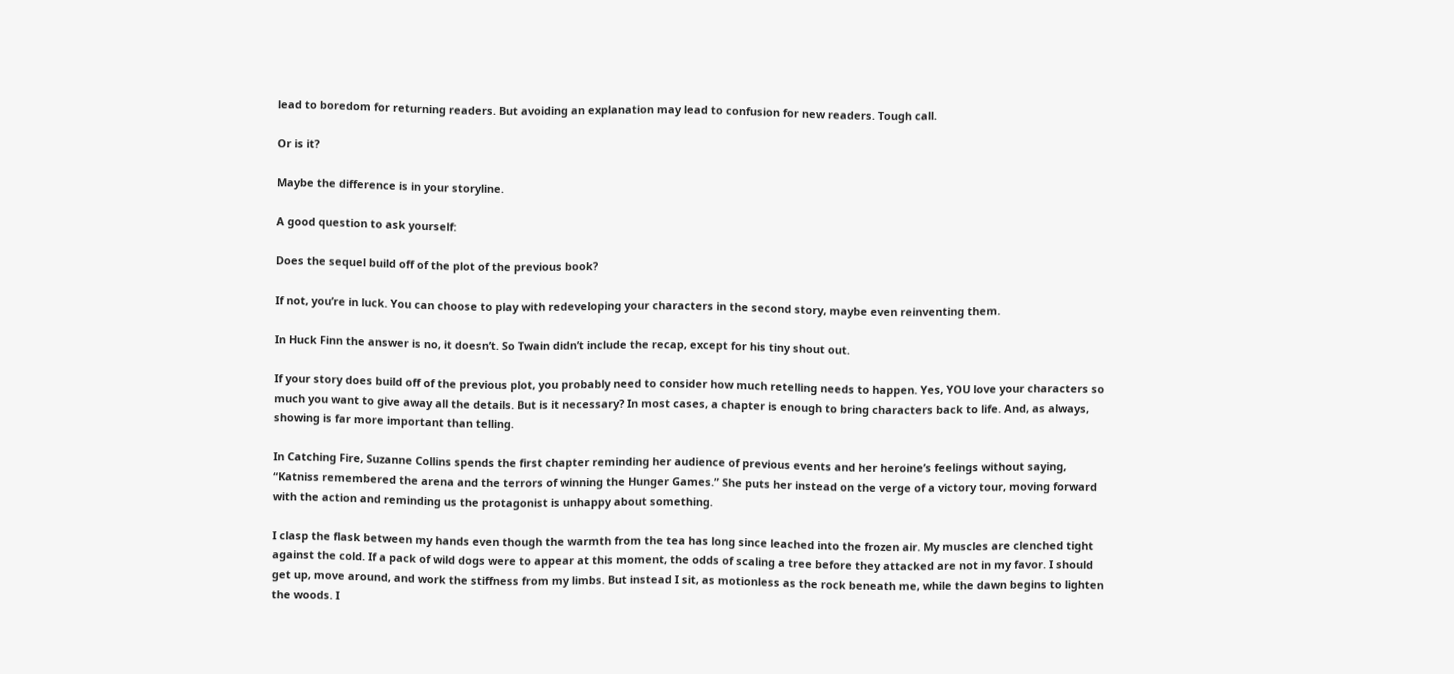lead to boredom for returning readers. But avoiding an explanation may lead to confusion for new readers. Tough call.

Or is it?

Maybe the difference is in your storyline.

A good question to ask yourself:

Does the sequel build off of the plot of the previous book?

If not, you’re in luck. You can choose to play with redeveloping your characters in the second story, maybe even reinventing them.

In Huck Finn the answer is no, it doesn’t. So Twain didn’t include the recap, except for his tiny shout out.

If your story does build off of the previous plot, you probably need to consider how much retelling needs to happen. Yes, YOU love your characters so much you want to give away all the details. But is it necessary? In most cases, a chapter is enough to bring characters back to life. And, as always, showing is far more important than telling.

In Catching Fire, Suzanne Collins spends the first chapter reminding her audience of previous events and her heroine’s feelings without saying, “Katniss remembered the arena and the terrors of winning the Hunger Games.” She puts her instead on the verge of a victory tour, moving forward with the action and reminding us the protagonist is unhappy about something.

I clasp the flask between my hands even though the warmth from the tea has long since leached into the frozen air. My muscles are clenched tight against the cold. If a pack of wild dogs were to appear at this moment, the odds of scaling a tree before they attacked are not in my favor. I should get up, move around, and work the stiffness from my limbs. But instead I sit, as motionless as the rock beneath me, while the dawn begins to lighten the woods. I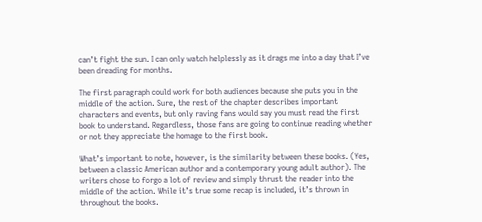can’t fight the sun. I can only watch helplessly as it drags me into a day that I’ve been dreading for months.

The first paragraph could work for both audiences because she puts you in the middle of the action. Sure, the rest of the chapter describes important characters and events, but only raving fans would say you must read the first book to understand. Regardless, those fans are going to continue reading whether or not they appreciate the homage to the first book.

What’s important to note, however, is the similarity between these books. (Yes, between a classic American author and a contemporary young adult author). The writers chose to forgo a lot of review and simply thrust the reader into the middle of the action. While it’s true some recap is included, it’s thrown in throughout the books.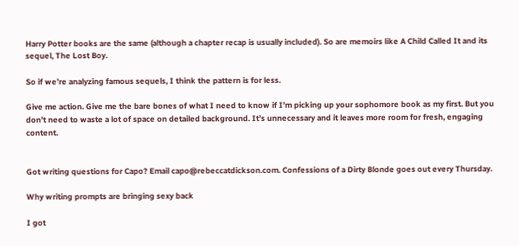Harry Potter books are the same (although a chapter recap is usually included). So are memoirs like A Child Called It and its sequel, The Lost Boy.

So if we’re analyzing famous sequels, I think the pattern is for less.

Give me action. Give me the bare bones of what I need to know if I’m picking up your sophomore book as my first. But you don’t need to waste a lot of space on detailed background. It’s unnecessary and it leaves more room for fresh, engaging content.


Got writing questions for Capo? Email capo@rebeccatdickson.com. Confessions of a Dirty Blonde goes out every Thursday.

Why writing prompts are bringing sexy back

I got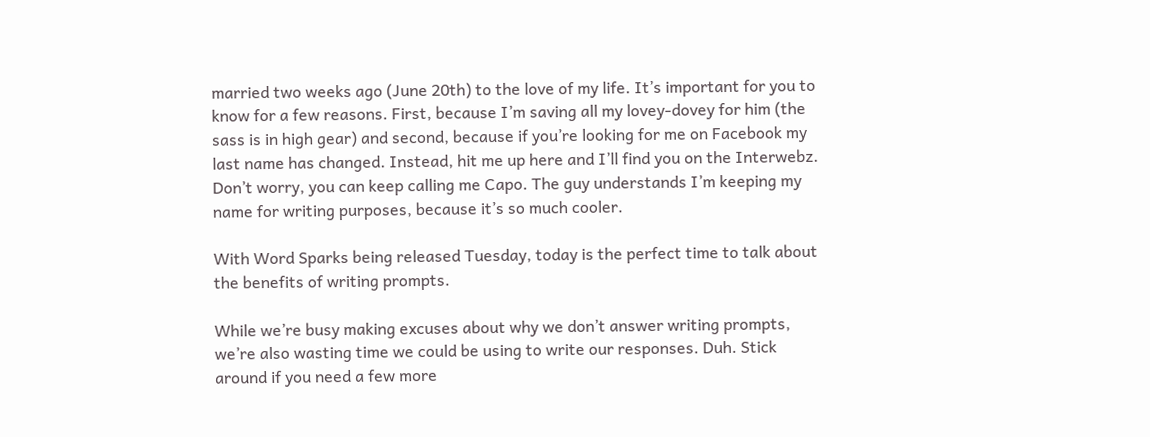married two weeks ago (June 20th) to the love of my life. It’s important for you to know for a few reasons. First, because I’m saving all my lovey-dovey for him (the sass is in high gear) and second, because if you’re looking for me on Facebook my last name has changed. Instead, hit me up here and I’ll find you on the Interwebz. Don’t worry, you can keep calling me Capo. The guy understands I’m keeping my name for writing purposes, because it’s so much cooler.

With Word Sparks being released Tuesday, today is the perfect time to talk about the benefits of writing prompts.

While we’re busy making excuses about why we don’t answer writing prompts, we’re also wasting time we could be using to write our responses. Duh. Stick around if you need a few more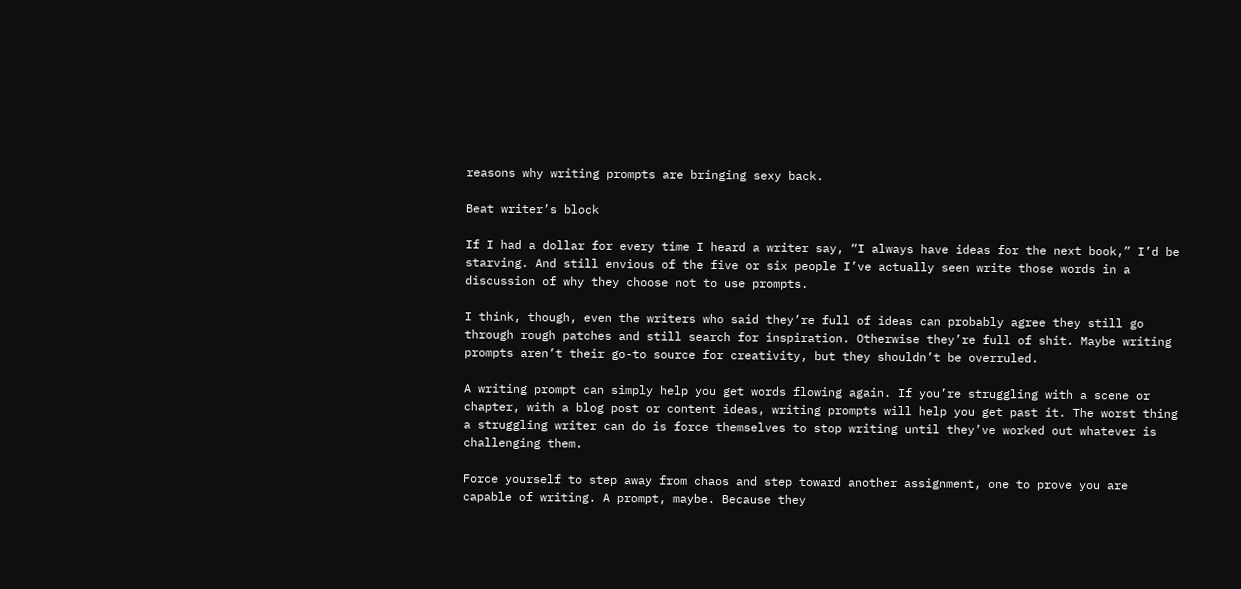reasons why writing prompts are bringing sexy back.

Beat writer’s block

If I had a dollar for every time I heard a writer say, “I always have ideas for the next book,” I’d be starving. And still envious of the five or six people I’ve actually seen write those words in a discussion of why they choose not to use prompts.

I think, though, even the writers who said they’re full of ideas can probably agree they still go through rough patches and still search for inspiration. Otherwise they’re full of shit. Maybe writing prompts aren’t their go-to source for creativity, but they shouldn’t be overruled.

A writing prompt can simply help you get words flowing again. If you’re struggling with a scene or chapter, with a blog post or content ideas, writing prompts will help you get past it. The worst thing a struggling writer can do is force themselves to stop writing until they’ve worked out whatever is challenging them.

Force yourself to step away from chaos and step toward another assignment, one to prove you are capable of writing. A prompt, maybe. Because they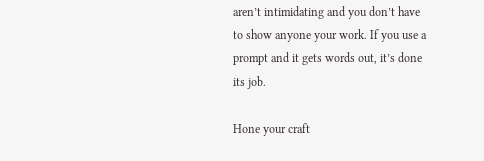aren’t intimidating and you don’t have to show anyone your work. If you use a prompt and it gets words out, it’s done its job.

Hone your craft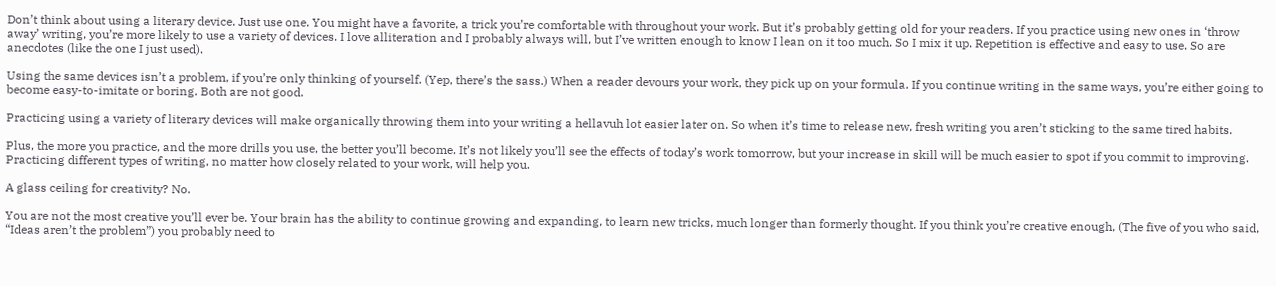Don’t think about using a literary device. Just use one. You might have a favorite, a trick you’re comfortable with throughout your work. But it’s probably getting old for your readers. If you practice using new ones in ‘throw away’ writing, you’re more likely to use a variety of devices. I love alliteration and I probably always will, but I’ve written enough to know I lean on it too much. So I mix it up. Repetition is effective and easy to use. So are anecdotes (like the one I just used).

Using the same devices isn’t a problem, if you’re only thinking of yourself. (Yep, there’s the sass.) When a reader devours your work, they pick up on your formula. If you continue writing in the same ways, you’re either going to become easy-to-imitate or boring. Both are not good.

Practicing using a variety of literary devices will make organically throwing them into your writing a hellavuh lot easier later on. So when it’s time to release new, fresh writing you aren’t sticking to the same tired habits.

Plus, the more you practice, and the more drills you use, the better you’ll become. It’s not likely you’ll see the effects of today’s work tomorrow, but your increase in skill will be much easier to spot if you commit to improving. Practicing different types of writing, no matter how closely related to your work, will help you.

A glass ceiling for creativity? No.

You are not the most creative you’ll ever be. Your brain has the ability to continue growing and expanding, to learn new tricks, much longer than formerly thought. If you think you’re creative enough, (The five of you who said, “Ideas aren’t the problem”) you probably need to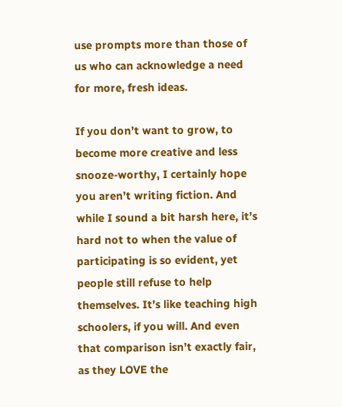use prompts more than those of us who can acknowledge a need for more, fresh ideas.

If you don’t want to grow, to become more creative and less snooze-worthy, I certainly hope you aren’t writing fiction. And while I sound a bit harsh here, it’s hard not to when the value of participating is so evident, yet people still refuse to help themselves. It’s like teaching high schoolers, if you will. And even that comparison isn’t exactly fair, as they LOVE the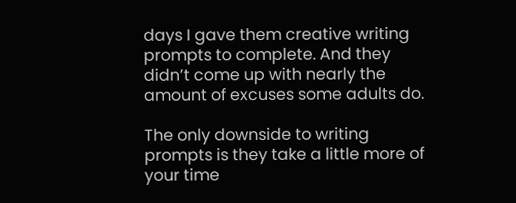days I gave them creative writing prompts to complete. And they didn’t come up with nearly the amount of excuses some adults do.

The only downside to writing prompts is they take a little more of your time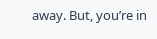away. But, you’re in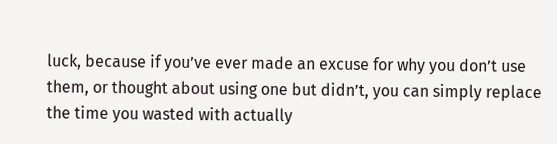luck, because if you’ve ever made an excuse for why you don’t use them, or thought about using one but didn’t, you can simply replace the time you wasted with actually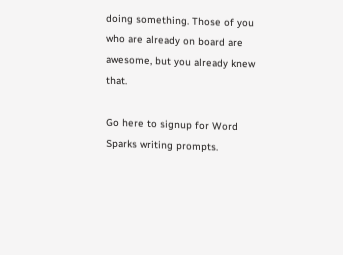doing something. Those of you who are already on board are awesome, but you already knew that.

Go here to signup for Word Sparks writing prompts.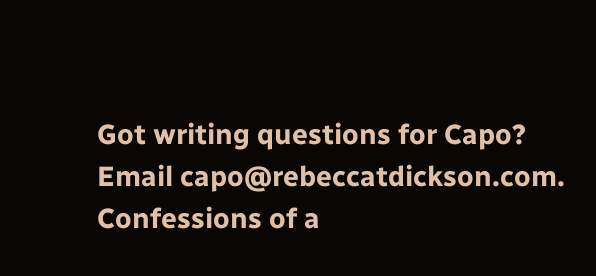Got writing questions for Capo? Email capo@rebeccatdickson.com. Confessions of a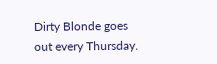Dirty Blonde goes out every Thursday.